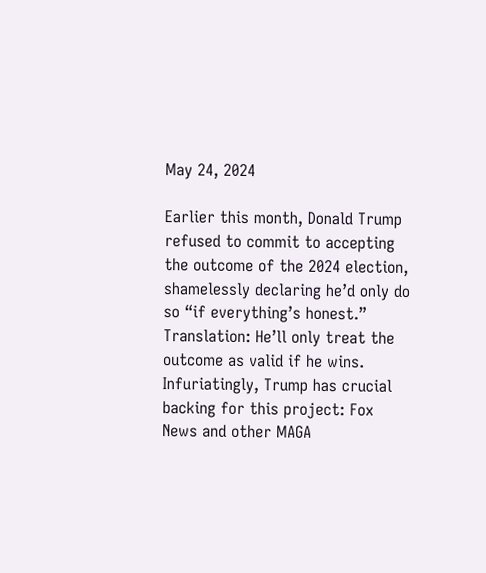May 24, 2024

Earlier this month, Donald Trump refused to commit to accepting the outcome of the 2024 election, shamelessly declaring he’d only do so “if everything’s honest.” Translation: He’ll only treat the outcome as valid if he wins. Infuriatingly, Trump has crucial backing for this project: Fox News and other MAGA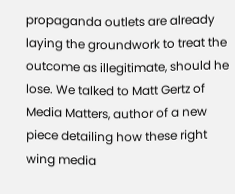propaganda outlets are already laying the groundwork to treat the outcome as illegitimate, should he lose. We talked to Matt Gertz of Media Matters, author of a new piece detailing how these right wing media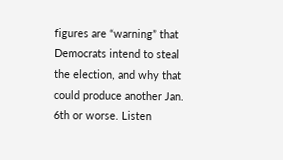figures are “warning” that Democrats intend to steal the election, and why that could produce another Jan. 6th or worse. Listen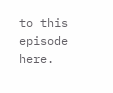to this episode here.